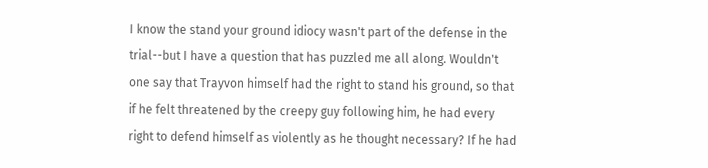I know the stand your ground idiocy wasn't part of the defense in the trial--but I have a question that has puzzled me all along. Wouldn't one say that Trayvon himself had the right to stand his ground, so that if he felt threatened by the creepy guy following him, he had every right to defend himself as violently as he thought necessary? If he had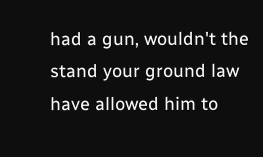had a gun, wouldn't the stand your ground law have allowed him to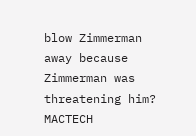blow Zimmerman away because Zimmerman was threatening him?
MACTECH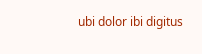ubi dolor ibi digitus